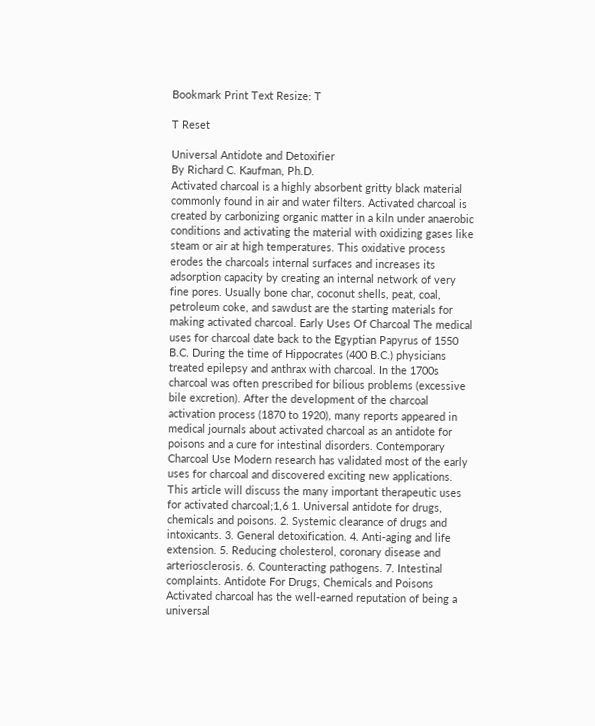Bookmark Print Text Resize: T

T Reset

Universal Antidote and Detoxifier
By Richard C. Kaufman, Ph.D.
Activated charcoal is a highly absorbent gritty black material commonly found in air and water filters. Activated charcoal is created by carbonizing organic matter in a kiln under anaerobic conditions and activating the material with oxidizing gases like steam or air at high temperatures. This oxidative process erodes the charcoals internal surfaces and increases its adsorption capacity by creating an internal network of very fine pores. Usually bone char, coconut shells, peat, coal, petroleum coke, and sawdust are the starting materials for making activated charcoal. Early Uses Of Charcoal The medical uses for charcoal date back to the Egyptian Papyrus of 1550 B.C. During the time of Hippocrates (400 B.C.) physicians treated epilepsy and anthrax with charcoal. In the 1700s charcoal was often prescribed for bilious problems (excessive bile excretion). After the development of the charcoal activation process (1870 to 1920), many reports appeared in medical journals about activated charcoal as an antidote for poisons and a cure for intestinal disorders. Contemporary Charcoal Use Modern research has validated most of the early uses for charcoal and discovered exciting new applications. This article will discuss the many important therapeutic uses for activated charcoal;1,6 1. Universal antidote for drugs, chemicals and poisons. 2. Systemic clearance of drugs and intoxicants. 3. General detoxification. 4. Anti-aging and life extension. 5. Reducing cholesterol, coronary disease and arteriosclerosis. 6. Counteracting pathogens. 7. Intestinal complaints. Antidote For Drugs, Chemicals and Poisons Activated charcoal has the well-earned reputation of being a universal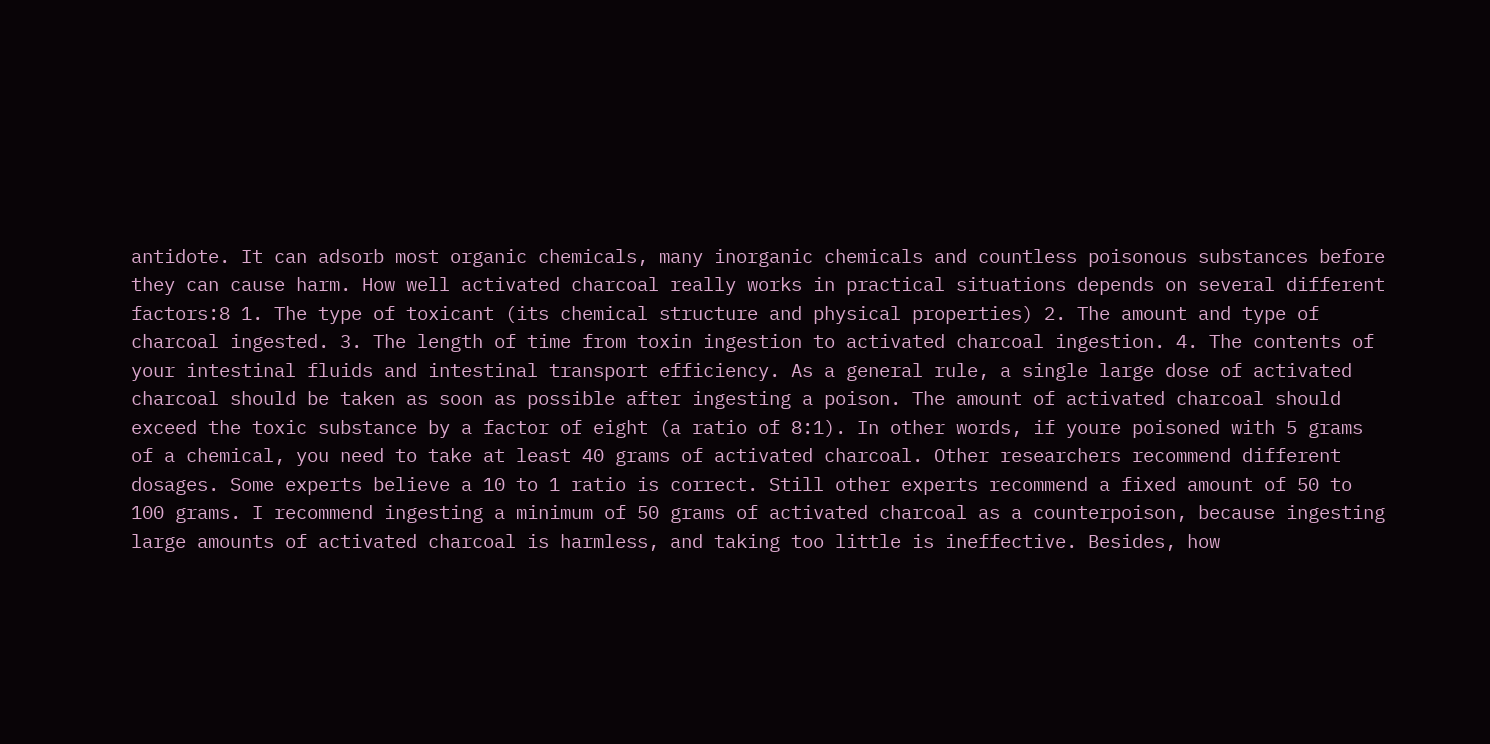antidote. It can adsorb most organic chemicals, many inorganic chemicals and countless poisonous substances before they can cause harm. How well activated charcoal really works in practical situations depends on several different factors:8 1. The type of toxicant (its chemical structure and physical properties) 2. The amount and type of charcoal ingested. 3. The length of time from toxin ingestion to activated charcoal ingestion. 4. The contents of your intestinal fluids and intestinal transport efficiency. As a general rule, a single large dose of activated charcoal should be taken as soon as possible after ingesting a poison. The amount of activated charcoal should exceed the toxic substance by a factor of eight (a ratio of 8:1). In other words, if youre poisoned with 5 grams of a chemical, you need to take at least 40 grams of activated charcoal. Other researchers recommend different dosages. Some experts believe a 10 to 1 ratio is correct. Still other experts recommend a fixed amount of 50 to 100 grams. I recommend ingesting a minimum of 50 grams of activated charcoal as a counterpoison, because ingesting large amounts of activated charcoal is harmless, and taking too little is ineffective. Besides, how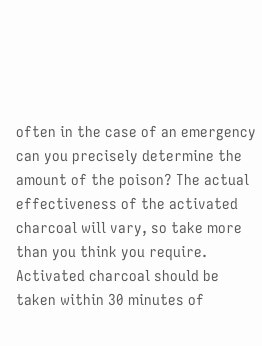often in the case of an emergency can you precisely determine the amount of the poison? The actual effectiveness of the activated charcoal will vary, so take more than you think you require. Activated charcoal should be taken within 30 minutes of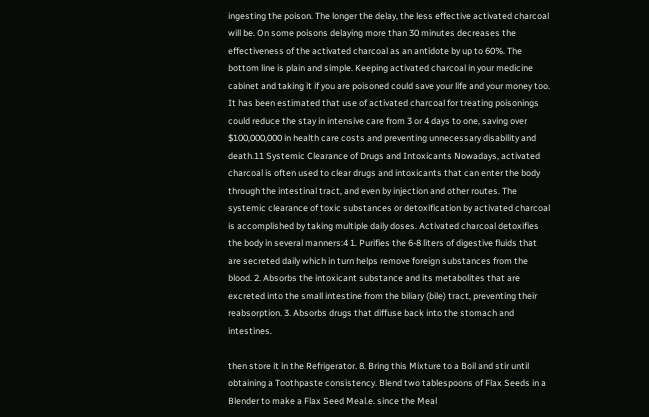ingesting the poison. The longer the delay, the less effective activated charcoal will be. On some poisons delaying more than 30 minutes decreases the effectiveness of the activated charcoal as an antidote by up to 60%. The bottom line is plain and simple. Keeping activated charcoal in your medicine cabinet and taking it if you are poisoned could save your life and your money too. It has been estimated that use of activated charcoal for treating poisonings could reduce the stay in intensive care from 3 or 4 days to one, saving over $100,000,000 in health care costs and preventing unnecessary disability and death.11 Systemic Clearance of Drugs and Intoxicants Nowadays, activated charcoal is often used to clear drugs and intoxicants that can enter the body through the intestinal tract, and even by injection and other routes. The systemic clearance of toxic substances or detoxification by activated charcoal is accomplished by taking multiple daily doses. Activated charcoal detoxifies the body in several manners:4 1. Purifies the 6-8 liters of digestive fluids that are secreted daily which in turn helps remove foreign substances from the blood. 2. Absorbs the intoxicant substance and its metabolites that are excreted into the small intestine from the biliary (bile) tract, preventing their reabsorption. 3. Absorbs drugs that diffuse back into the stomach and intestines.

then store it in the Refrigerator. 8. Bring this Mixture to a Boil and stir until obtaining a Toothpaste consistency. Blend two tablespoons of Flax Seeds in a Blender to make a Flax Seed Meal.e. since the Meal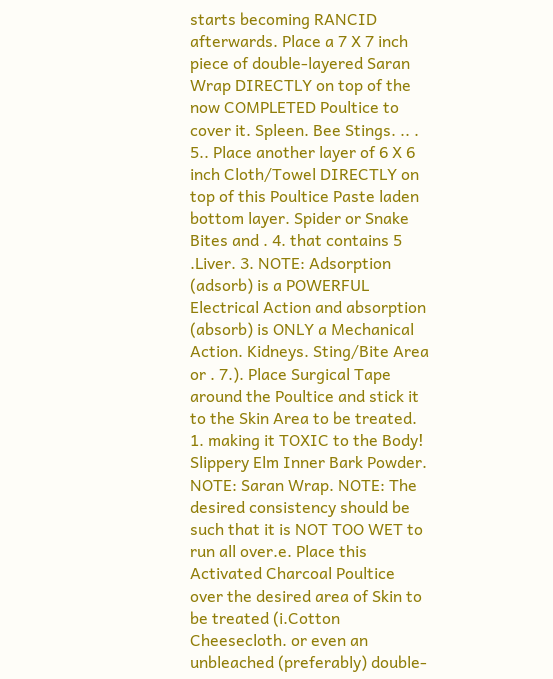starts becoming RANCID afterwards. Place a 7 X 7 inch piece of double-layered Saran Wrap DIRECTLY on top of the now COMPLETED Poultice to cover it. Spleen. Bee Stings. .. . 5.. Place another layer of 6 X 6 inch Cloth/Towel DIRECTLY on top of this Poultice Paste laden bottom layer. Spider or Snake Bites and . 4. that contains 5 .Liver. 3. NOTE: Adsorption (adsorb) is a POWERFUL Electrical Action and absorption (absorb) is ONLY a Mechanical Action. Kidneys. Sting/Bite Area or . 7.). Place Surgical Tape around the Poultice and stick it to the Skin Area to be treated. 1. making it TOXIC to the Body! Slippery Elm Inner Bark Powder. NOTE: Saran Wrap. NOTE: The desired consistency should be such that it is NOT TOO WET to run all over.e. Place this Activated Charcoal Poultice over the desired area of Skin to be treated (i.Cotton Cheesecloth. or even an unbleached (preferably) double-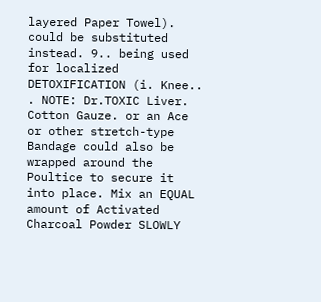layered Paper Towel). could be substituted instead. 9.. being used for localized DETOXIFICATION (i. Knee.. . NOTE: Dr.TOXIC Liver. Cotton Gauze. or an Ace or other stretch-type Bandage could also be wrapped around the Poultice to secure it into place. Mix an EQUAL amount of Activated Charcoal Powder SLOWLY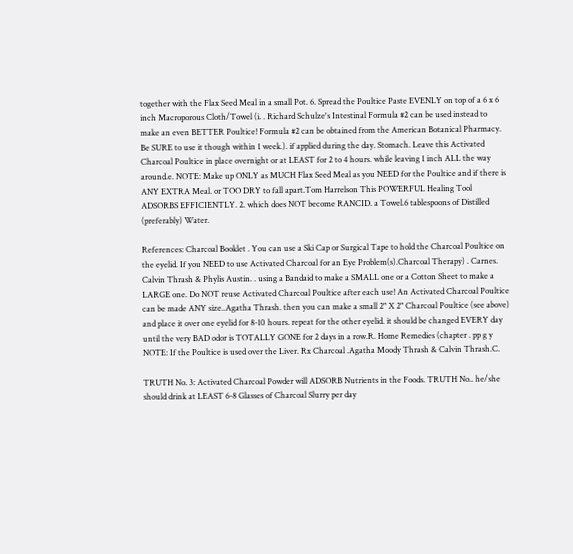together with the Flax Seed Meal in a small Pot. 6. Spread the Poultice Paste EVENLY on top of a 6 x 6 inch Macroporous Cloth/Towel (i. . Richard Schulze's Intestinal Formula #2 can be used instead to make an even BETTER Poultice! Formula #2 can be obtained from the American Botanical Pharmacy. Be SURE to use it though within 1 week.). if applied during the day. Stomach. Leave this Activated Charcoal Poultice in place overnight or at LEAST for 2 to 4 hours. while leaving 1 inch ALL the way around.e. NOTE: Make up ONLY as MUCH Flax Seed Meal as you NEED for the Poultice and if there is ANY EXTRA Meal. or TOO DRY to fall apart.Tom Harrelson This POWERFUL Healing Tool ADSORBS EFFICIENTLY. 2. which does NOT become RANCID. a Towel.6 tablespoons of Distilled (preferably) Water.

References: Charcoal Booklet . You can use a Ski Cap or Surgical Tape to hold the Charcoal Poultice on the eyelid. If you NEED to use Activated Charcoal for an Eye Problem(s).Charcoal Therapy) . Carnes. Calvin Thrash & Phylis Austin. . using a Bandaid to make a SMALL one or a Cotton Sheet to make a LARGE one. Do NOT reuse Activated Charcoal Poultice after each use! An Activated Charcoal Poultice can be made ANY size..Agatha Thrash. then you can make a small 2" X 2" Charcoal Poultice (see above) and place it over one eyelid for 8-10 hours. repeat for the other eyelid. it should be changed EVERY day until the very BAD odor is TOTALLY GONE for 2 days in a row.R. Home Remedies (chapter . pp g y NOTE: If the Poultice is used over the Liver. Rx Charcoal .Agatha Moody Thrash & Calvin Thrash.C.

TRUTH No. 3: Activated Charcoal Powder will ADSORB Nutrients in the Foods. TRUTH No.. he/she should drink at LEAST 6-8 Glasses of Charcoal Slurry per day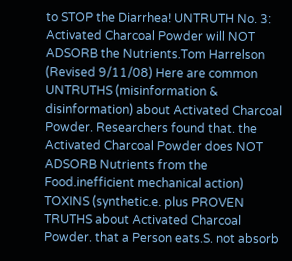to STOP the Diarrhea! UNTRUTH No. 3: Activated Charcoal Powder will NOT ADSORB the Nutrients.Tom Harrelson (Revised 9/11/08) Here are common UNTRUTHS (misinformation & disinformation) about Activated Charcoal Powder. Researchers found that. the Activated Charcoal Powder does NOT ADSORB Nutrients from the Food.inefficient mechanical action) TOXINS (synthetic.e. plus PROVEN TRUTHS about Activated Charcoal Powder. that a Person eats.S. not absorb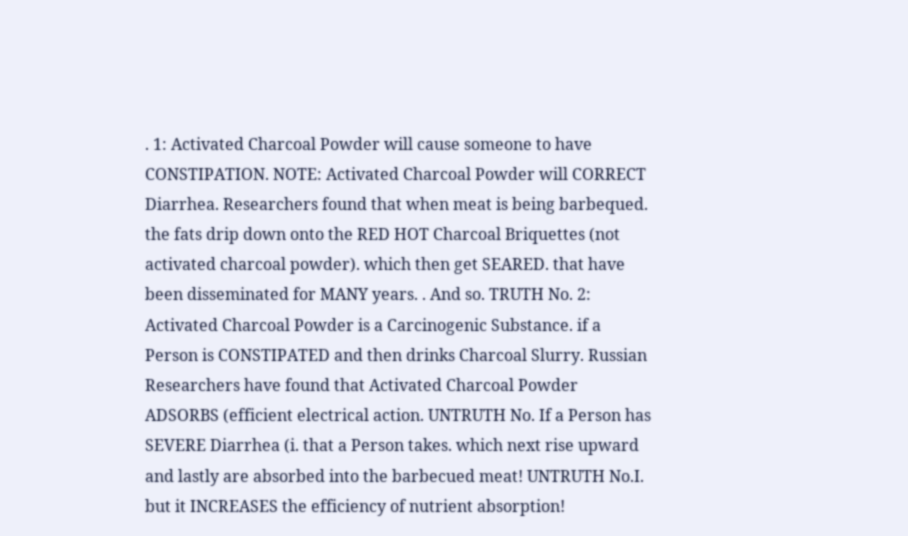. 1: Activated Charcoal Powder will cause someone to have CONSTIPATION. NOTE: Activated Charcoal Powder will CORRECT Diarrhea. Researchers found that when meat is being barbequed. the fats drip down onto the RED HOT Charcoal Briquettes (not activated charcoal powder). which then get SEARED. that have been disseminated for MANY years. . And so. TRUTH No. 2: Activated Charcoal Powder is a Carcinogenic Substance. if a Person is CONSTIPATED and then drinks Charcoal Slurry. Russian Researchers have found that Activated Charcoal Powder ADSORBS (efficient electrical action. UNTRUTH No. If a Person has SEVERE Diarrhea (i. that a Person takes. which next rise upward and lastly are absorbed into the barbecued meat! UNTRUTH No.I. but it INCREASES the efficiency of nutrient absorption!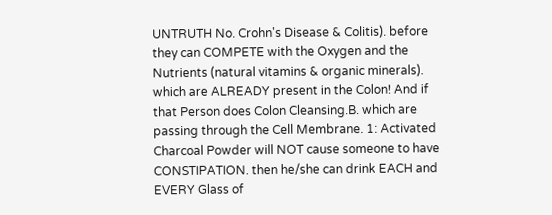UNTRUTH No. Crohn's Disease & Colitis). before they can COMPETE with the Oxygen and the Nutrients (natural vitamins & organic minerals). which are ALREADY present in the Colon! And if that Person does Colon Cleansing.B. which are passing through the Cell Membrane. 1: Activated Charcoal Powder will NOT cause someone to have CONSTIPATION. then he/she can drink EACH and EVERY Glass of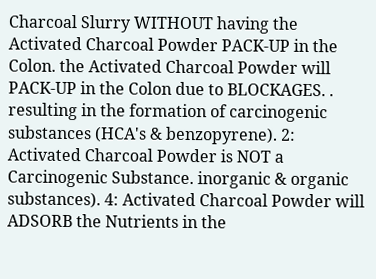Charcoal Slurry WITHOUT having the Activated Charcoal Powder PACK-UP in the Colon. the Activated Charcoal Powder will PACK-UP in the Colon due to BLOCKAGES. . resulting in the formation of carcinogenic substances (HCA's & benzopyrene). 2: Activated Charcoal Powder is NOT a Carcinogenic Substance. inorganic & organic substances). 4: Activated Charcoal Powder will ADSORB the Nutrients in the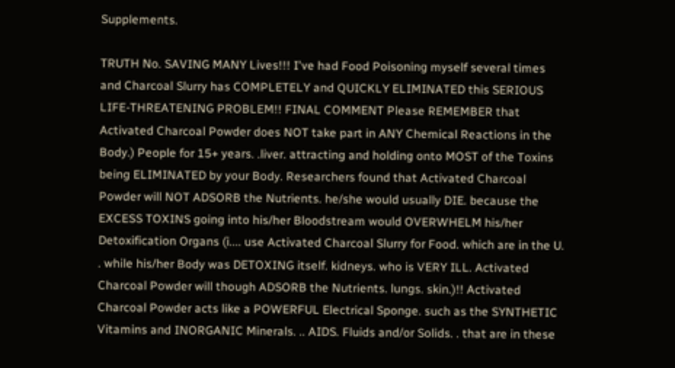Supplements.

TRUTH No. SAVING MANY Lives!!! I've had Food Poisoning myself several times and Charcoal Slurry has COMPLETELY and QUICKLY ELIMINATED this SERIOUS LIFE-THREATENING PROBLEM!! FINAL COMMENT Please REMEMBER that Activated Charcoal Powder does NOT take part in ANY Chemical Reactions in the Body.) People for 15+ years. .liver. attracting and holding onto MOST of the Toxins being ELIMINATED by your Body. Researchers found that Activated Charcoal Powder will NOT ADSORB the Nutrients. he/she would usually DIE. because the EXCESS TOXINS going into his/her Bloodstream would OVERWHELM his/her Detoxification Organs (i.... use Activated Charcoal Slurry for Food. which are in the U. . while his/her Body was DETOXING itself. kidneys. who is VERY ILL. Activated Charcoal Powder will though ADSORB the Nutrients. lungs. skin.)!! Activated Charcoal Powder acts like a POWERFUL Electrical Sponge. such as the SYNTHETIC Vitamins and INORGANIC Minerals. .. AIDS. Fluids and/or Solids. . that are in these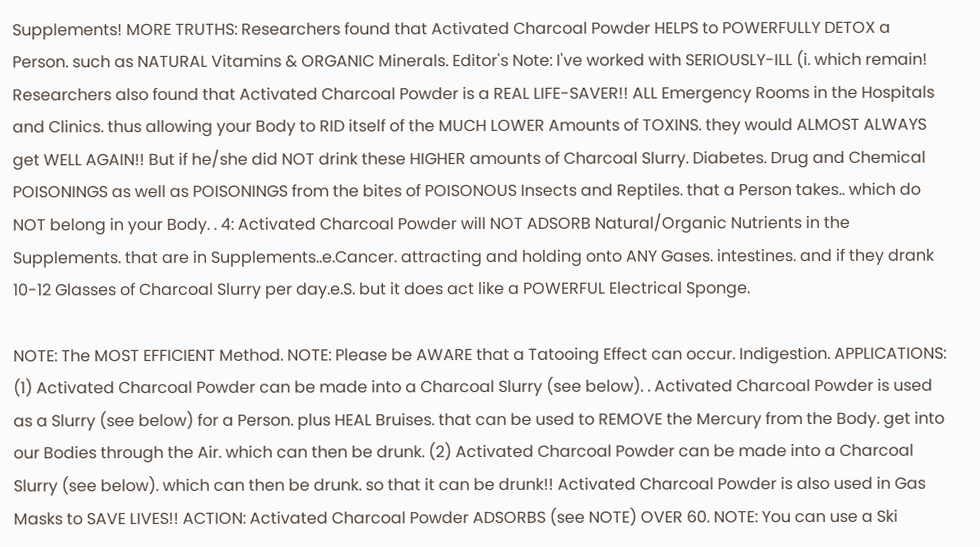Supplements! MORE TRUTHS: Researchers found that Activated Charcoal Powder HELPS to POWERFULLY DETOX a Person. such as NATURAL Vitamins & ORGANIC Minerals. Editor's Note: I've worked with SERIOUSLY-ILL (i. which remain! Researchers also found that Activated Charcoal Powder is a REAL LIFE-SAVER!! ALL Emergency Rooms in the Hospitals and Clinics. thus allowing your Body to RID itself of the MUCH LOWER Amounts of TOXINS. they would ALMOST ALWAYS get WELL AGAIN!! But if he/she did NOT drink these HIGHER amounts of Charcoal Slurry. Diabetes. Drug and Chemical POISONINGS as well as POISONINGS from the bites of POISONOUS Insects and Reptiles. that a Person takes.. which do NOT belong in your Body. . 4: Activated Charcoal Powder will NOT ADSORB Natural/Organic Nutrients in the Supplements. that are in Supplements..e.Cancer. attracting and holding onto ANY Gases. intestines. and if they drank 10-12 Glasses of Charcoal Slurry per day.e.S. but it does act like a POWERFUL Electrical Sponge.

NOTE: The MOST EFFICIENT Method. NOTE: Please be AWARE that a Tatooing Effect can occur. Indigestion. APPLICATIONS: (1) Activated Charcoal Powder can be made into a Charcoal Slurry (see below). . Activated Charcoal Powder is used as a Slurry (see below) for a Person. plus HEAL Bruises. that can be used to REMOVE the Mercury from the Body. get into our Bodies through the Air. which can then be drunk. (2) Activated Charcoal Powder can be made into a Charcoal Slurry (see below). which can then be drunk. so that it can be drunk!! Activated Charcoal Powder is also used in Gas Masks to SAVE LIVES!! ACTION: Activated Charcoal Powder ADSORBS (see NOTE) OVER 60. NOTE: You can use a Ski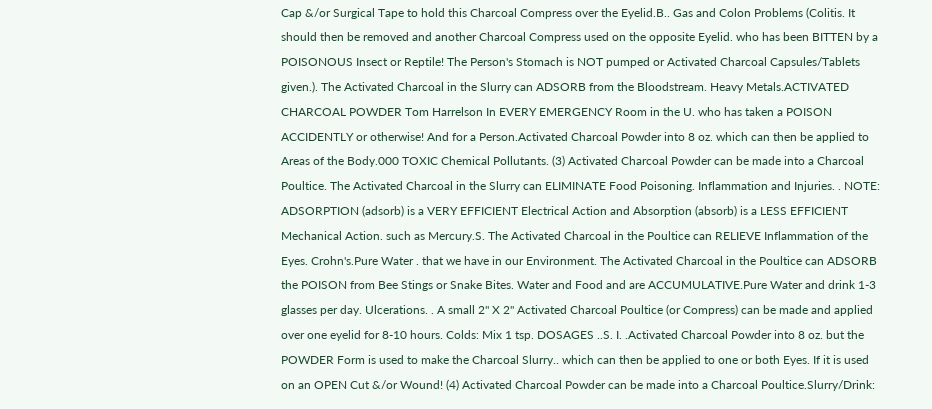Cap &/or Surgical Tape to hold this Charcoal Compress over the Eyelid.B.. Gas and Colon Problems (Colitis. It should then be removed and another Charcoal Compress used on the opposite Eyelid. who has been BITTEN by a POISONOUS Insect or Reptile! The Person's Stomach is NOT pumped or Activated Charcoal Capsules/Tablets given.). The Activated Charcoal in the Slurry can ADSORB from the Bloodstream. Heavy Metals.ACTIVATED CHARCOAL POWDER Tom Harrelson In EVERY EMERGENCY Room in the U. who has taken a POISON ACCIDENTLY or otherwise! And for a Person.Activated Charcoal Powder into 8 oz. which can then be applied to Areas of the Body.000 TOXIC Chemical Pollutants. (3) Activated Charcoal Powder can be made into a Charcoal Poultice. The Activated Charcoal in the Slurry can ELIMINATE Food Poisoning. Inflammation and Injuries. . NOTE: ADSORPTION (adsorb) is a VERY EFFICIENT Electrical Action and Absorption (absorb) is a LESS EFFICIENT Mechanical Action. such as Mercury.S. The Activated Charcoal in the Poultice can RELIEVE Inflammation of the Eyes. Crohn's.Pure Water . that we have in our Environment. The Activated Charcoal in the Poultice can ADSORB the POISON from Bee Stings or Snake Bites. Water and Food and are ACCUMULATIVE.Pure Water and drink 1-3 glasses per day. Ulcerations. . A small 2" X 2" Activated Charcoal Poultice (or Compress) can be made and applied over one eyelid for 8-10 hours. Colds: Mix 1 tsp. DOSAGES ..S. I. .Activated Charcoal Powder into 8 oz. but the POWDER Form is used to make the Charcoal Slurry.. which can then be applied to one or both Eyes. If it is used on an OPEN Cut &/or Wound! (4) Activated Charcoal Powder can be made into a Charcoal Poultice.Slurry/Drink: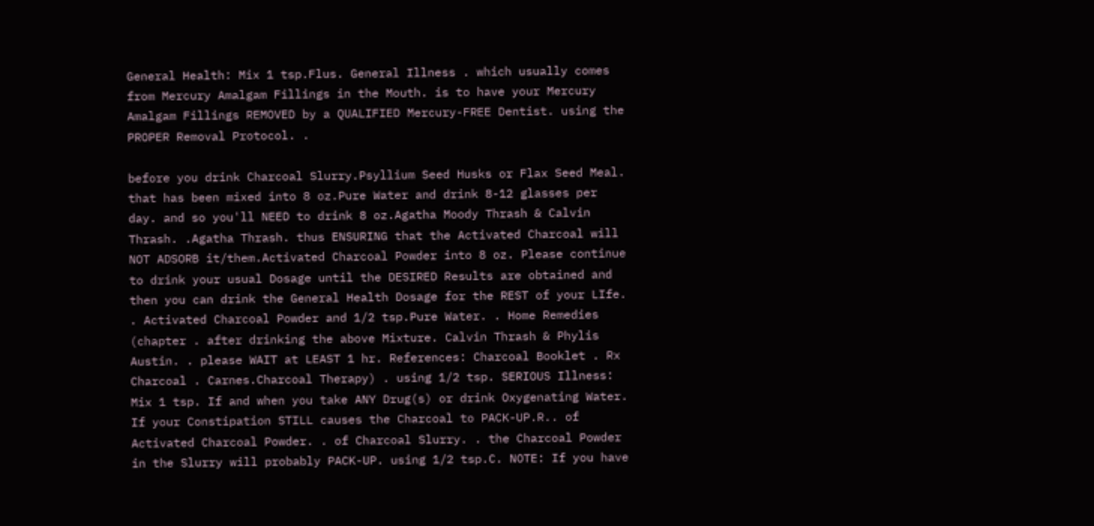General Health: Mix 1 tsp.Flus. General Illness . which usually comes from Mercury Amalgam Fillings in the Mouth. is to have your Mercury Amalgam Fillings REMOVED by a QUALIFIED Mercury-FREE Dentist. using the PROPER Removal Protocol. .

before you drink Charcoal Slurry.Psyllium Seed Husks or Flax Seed Meal. that has been mixed into 8 oz.Pure Water and drink 8-12 glasses per day. and so you'll NEED to drink 8 oz.Agatha Moody Thrash & Calvin Thrash. .Agatha Thrash. thus ENSURING that the Activated Charcoal will NOT ADSORB it/them.Activated Charcoal Powder into 8 oz. Please continue to drink your usual Dosage until the DESIRED Results are obtained and then you can drink the General Health Dosage for the REST of your LIfe. . Activated Charcoal Powder and 1/2 tsp.Pure Water. . Home Remedies (chapter . after drinking the above Mixture. Calvin Thrash & Phylis Austin. . please WAIT at LEAST 1 hr. References: Charcoal Booklet . Rx Charcoal . Carnes.Charcoal Therapy) . using 1/2 tsp. SERIOUS Illness: Mix 1 tsp. If and when you take ANY Drug(s) or drink Oxygenating Water. If your Constipation STILL causes the Charcoal to PACK-UP.R.. of Activated Charcoal Powder. . of Charcoal Slurry. . the Charcoal Powder in the Slurry will probably PACK-UP. using 1/2 tsp.C. NOTE: If you have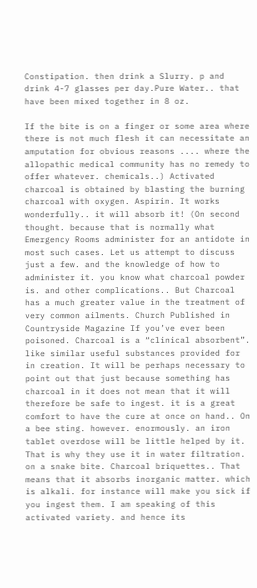Constipation. then drink a Slurry. p and drink 4-7 glasses per day.Pure Water.. that have been mixed together in 8 oz.

If the bite is on a finger or some area where there is not much flesh it can necessitate an amputation for obvious reasons .... where the allopathic medical community has no remedy to offer whatever. chemicals..) Activated charcoal is obtained by blasting the burning charcoal with oxygen. Aspirin. It works wonderfully.. it will absorb it! (On second thought. because that is normally what Emergency Rooms administer for an antidote in most such cases. Let us attempt to discuss just a few. and the knowledge of how to administer it. you know what charcoal powder is. and other complications.. But Charcoal has a much greater value in the treatment of very common ailments. Church Published in Countryside Magazine If you’ve ever been poisoned. Charcoal is a “clinical absorbent”. like similar useful substances provided for in creation. It will be perhaps necessary to point out that just because something has charcoal in it does not mean that it will therefore be safe to ingest. it is a great comfort to have the cure at once on hand.. On a bee sting. however. enormously. an iron tablet overdose will be little helped by it. That is why they use it in water filtration. on a snake bite. Charcoal briquettes.. That means that it absorbs inorganic matter. which is alkali. for instance will make you sick if you ingest them. I am speaking of this activated variety. and hence its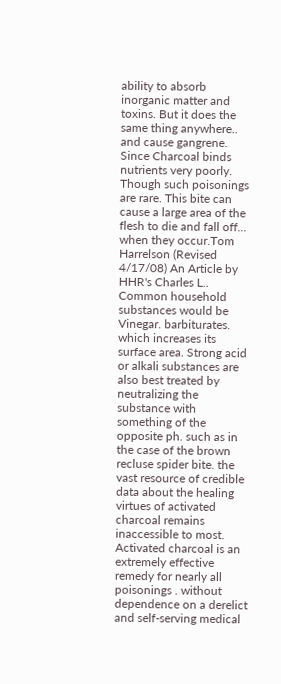ability to absorb inorganic matter and toxins. But it does the same thing anywhere.. and cause gangrene. Since Charcoal binds nutrients very poorly. Though such poisonings are rare. This bite can cause a large area of the flesh to die and fall off... when they occur.Tom Harrelson (Revised 4/17/08) An Article by HHR's Charles L.. Common household substances would be Vinegar. barbiturates. which increases its surface area. Strong acid or alkali substances are also best treated by neutralizing the substance with something of the opposite ph. such as in the case of the brown recluse spider bite. the vast resource of credible data about the healing virtues of activated charcoal remains inaccessible to most. Activated charcoal is an extremely effective remedy for nearly all poisonings . without dependence on a derelict and self-serving medical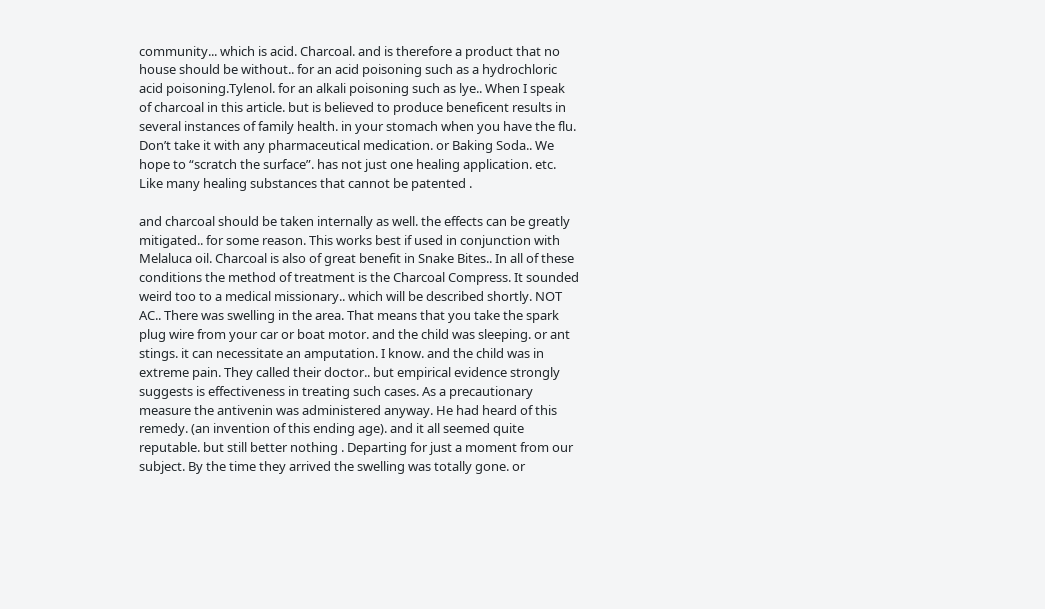community... which is acid. Charcoal. and is therefore a product that no house should be without.. for an acid poisoning such as a hydrochloric acid poisoning.Tylenol. for an alkali poisoning such as lye.. When I speak of charcoal in this article. but is believed to produce beneficent results in several instances of family health. in your stomach when you have the flu. Don’t take it with any pharmaceutical medication. or Baking Soda.. We hope to “scratch the surface”. has not just one healing application. etc. Like many healing substances that cannot be patented .

and charcoal should be taken internally as well. the effects can be greatly mitigated.. for some reason. This works best if used in conjunction with Melaluca oil. Charcoal is also of great benefit in Snake Bites.. In all of these conditions the method of treatment is the Charcoal Compress. It sounded weird too to a medical missionary.. which will be described shortly. NOT AC.. There was swelling in the area. That means that you take the spark plug wire from your car or boat motor. and the child was sleeping. or ant stings. it can necessitate an amputation. I know. and the child was in extreme pain. They called their doctor.. but empirical evidence strongly suggests is effectiveness in treating such cases. As a precautionary measure the antivenin was administered anyway. He had heard of this remedy. (an invention of this ending age). and it all seemed quite reputable. but still better nothing . Departing for just a moment from our subject. By the time they arrived the swelling was totally gone. or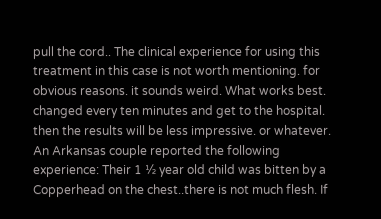pull the cord.. The clinical experience for using this treatment in this case is not worth mentioning. for obvious reasons. it sounds weird. What works best. changed every ten minutes and get to the hospital. then the results will be less impressive. or whatever. An Arkansas couple reported the following experience: Their 1 ½ year old child was bitten by a Copperhead on the chest..there is not much flesh. If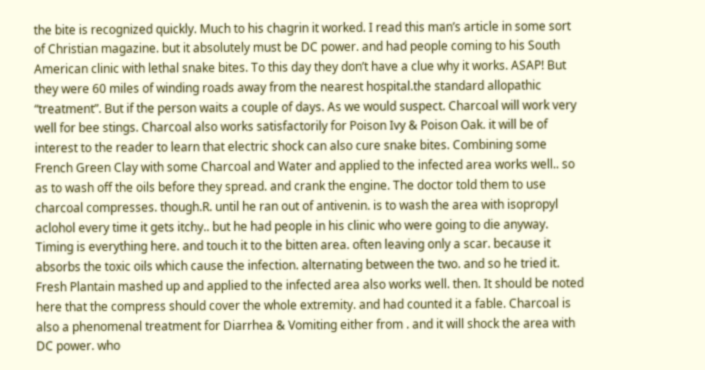the bite is recognized quickly. Much to his chagrin it worked. I read this man’s article in some sort of Christian magazine. but it absolutely must be DC power. and had people coming to his South American clinic with lethal snake bites. To this day they don’t have a clue why it works. ASAP! But they were 60 miles of winding roads away from the nearest hospital.the standard allopathic “treatment”. But if the person waits a couple of days. As we would suspect. Charcoal will work very well for bee stings. Charcoal also works satisfactorily for Poison Ivy & Poison Oak. it will be of interest to the reader to learn that electric shock can also cure snake bites. Combining some French Green Clay with some Charcoal and Water and applied to the infected area works well.. so as to wash off the oils before they spread. and crank the engine. The doctor told them to use charcoal compresses. though.R. until he ran out of antivenin. is to wash the area with isopropyl aclohol every time it gets itchy.. but he had people in his clinic who were going to die anyway. Timing is everything here. and touch it to the bitten area. often leaving only a scar. because it absorbs the toxic oils which cause the infection. alternating between the two. and so he tried it. Fresh Plantain mashed up and applied to the infected area also works well. then. It should be noted here that the compress should cover the whole extremity. and had counted it a fable. Charcoal is also a phenomenal treatment for Diarrhea & Vomiting either from . and it will shock the area with DC power. who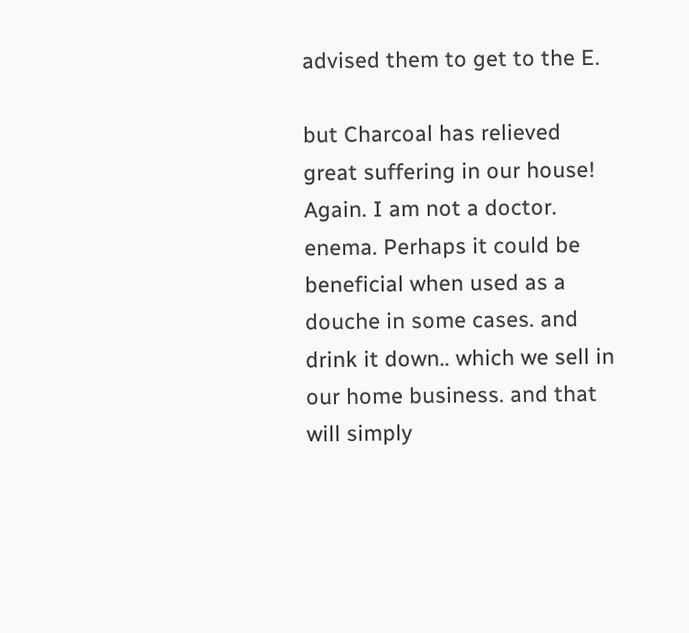advised them to get to the E.

but Charcoal has relieved great suffering in our house! Again. I am not a doctor. enema. Perhaps it could be beneficial when used as a douche in some cases. and drink it down.. which we sell in our home business. and that will simply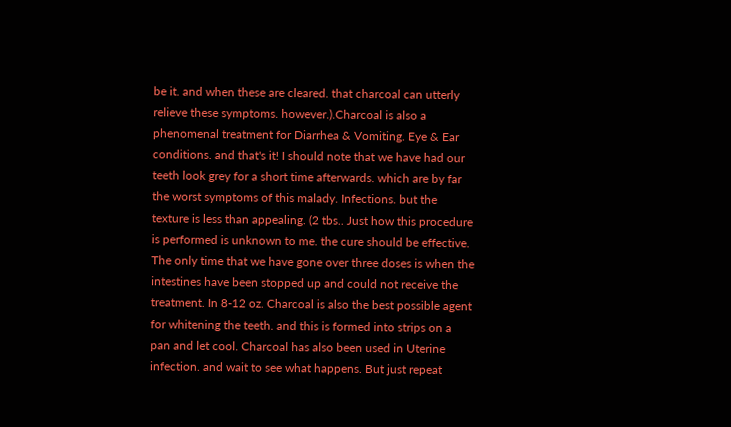be it. and when these are cleared. that charcoal can utterly relieve these symptoms. however.).Charcoal is also a phenomenal treatment for Diarrhea & Vomiting. Eye & Ear conditions. and that's it! I should note that we have had our teeth look grey for a short time afterwards. which are by far the worst symptoms of this malady. Infections. but the texture is less than appealing. (2 tbs.. Just how this procedure is performed is unknown to me. the cure should be effective. The only time that we have gone over three doses is when the intestines have been stopped up and could not receive the treatment. In 8-12 oz. Charcoal is also the best possible agent for whitening the teeth. and this is formed into strips on a pan and let cool. Charcoal has also been used in Uterine infection. and wait to see what happens. But just repeat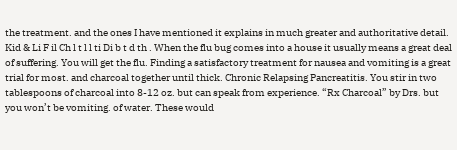the treatment. and the ones I have mentioned it explains in much greater and authoritative detail. Kid & Li F il Ch l t l l ti Di b t d th . When the flu bug comes into a house it usually means a great deal of suffering. You will get the flu. Finding a satisfactory treatment for nausea and vomiting is a great trial for most. and charcoal together until thick. Chronic Relapsing Pancreatitis. You stir in two tablespoons of charcoal into 8-12 oz. but can speak from experience. “Rx Charcoal” by Drs. but you won’t be vomiting. of water. These would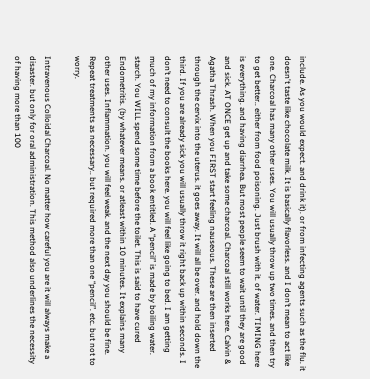include. As you would expect. and drink it). or from infecting agents such as the flu. it doesn't taste like chocolate milk. It is basically flavorless. and I don’t mean to act like one. Charcoal has many other uses. You will usually throw up two times. and then try to get better.. either from food poisoning. Just brush with it. of water. TIMING here is everything. and having diarrhea. But most people seem to wait until they are good and sick. AT ONCE get up and take some charcoal. Charcoal still works here. Calvin & Agatha Thrash. When you FIRST start feeling nauseous. These are then inserted through the cervix into the uterus. it goes away. It will all be over. and hold down the third. If you are already sick you will usually throw it right back up within seconds. I don’t need to consult the books here. you will feel like going to bed. I am getting much of my information from a book entitled. A “pencil” is made by boiling water. starch. You WILL spend some time before the toilet. This is said to have cured Endometritis. (by whatever means. or atleast within 10 minutes. It explains many other uses. Inflammation. you will feel weak. and the next day you should be fine. Repeat treatments as necessary.. but required more than one “pencil”. etc. but not to worry.

Intravenous Colloidal Charcoal. No matter how careful you are it will always make a disaster. but only for oral administration. This method also underlines the necessity of having more than 100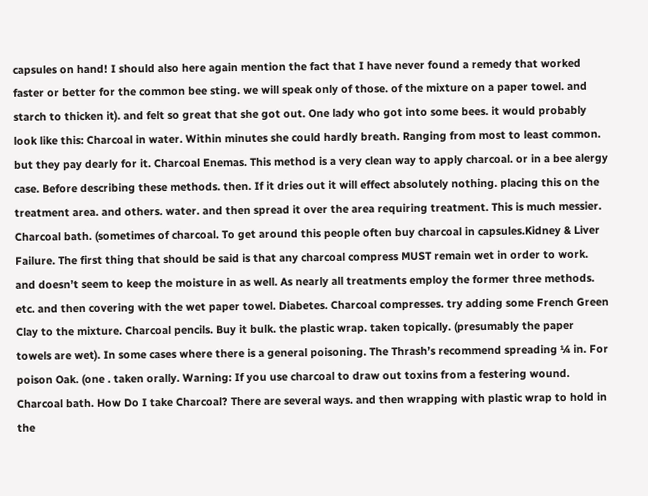capsules on hand! I should also here again mention the fact that I have never found a remedy that worked faster or better for the common bee sting. we will speak only of those. of the mixture on a paper towel. and starch to thicken it). and felt so great that she got out. One lady who got into some bees. it would probably look like this: Charcoal in water. Within minutes she could hardly breath. Ranging from most to least common. but they pay dearly for it. Charcoal Enemas. This method is a very clean way to apply charcoal. or in a bee alergy case. Before describing these methods. then. If it dries out it will effect absolutely nothing. placing this on the treatment area. and others. water. and then spread it over the area requiring treatment. This is much messier. Charcoal bath. (sometimes of charcoal. To get around this people often buy charcoal in capsules.Kidney & Liver Failure. The first thing that should be said is that any charcoal compress MUST remain wet in order to work. and doesn’t seem to keep the moisture in as well. As nearly all treatments employ the former three methods. etc. and then covering with the wet paper towel. Diabetes. Charcoal compresses. try adding some French Green Clay to the mixture. Charcoal pencils. Buy it bulk. the plastic wrap. taken topically. (presumably the paper towels are wet). In some cases where there is a general poisoning. The Thrash’s recommend spreading ¼ in. For poison Oak. (one . taken orally. Warning: If you use charcoal to draw out toxins from a festering wound. Charcoal bath. How Do I take Charcoal? There are several ways. and then wrapping with plastic wrap to hold in the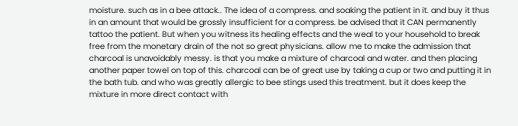moisture. such as in a bee attack.. The idea of a compress. and soaking the patient in it. and buy it thus in an amount that would be grossly insufficient for a compress. be advised that it CAN permanently tattoo the patient. But when you witness its healing effects and the weal to your household to break free from the monetary drain of the not so great physicians. allow me to make the admission that charcoal is unavoidably messy. is that you make a mixture of charcoal and water. and then placing another paper towel on top of this. charcoal can be of great use by taking a cup or two and putting it in the bath tub. and who was greatly allergic to bee stings used this treatment. but it does keep the mixture in more direct contact with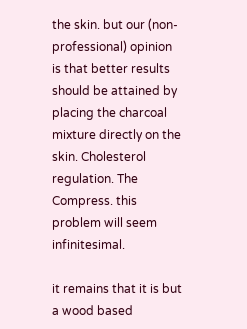the skin. but our (non-professional) opinion is that better results should be attained by placing the charcoal mixture directly on the skin. Cholesterol regulation. The Compress. this problem will seem infinitesimal.

it remains that it is but a wood based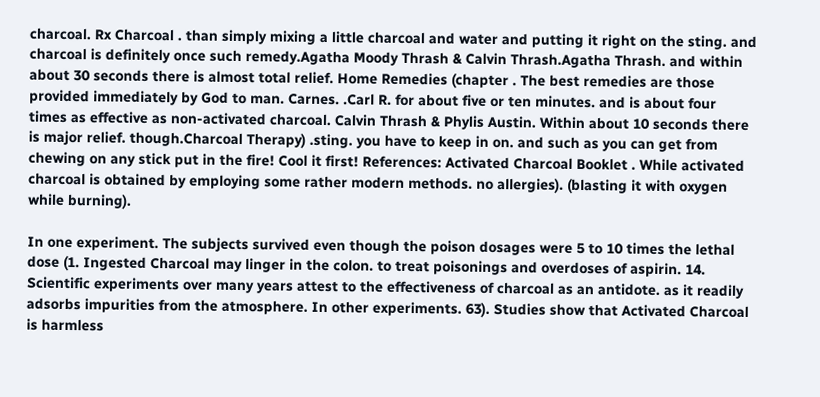charcoal. Rx Charcoal . than simply mixing a little charcoal and water and putting it right on the sting. and charcoal is definitely once such remedy.Agatha Moody Thrash & Calvin Thrash.Agatha Thrash. and within about 30 seconds there is almost total relief. Home Remedies (chapter . The best remedies are those provided immediately by God to man. Carnes. .Carl R. for about five or ten minutes. and is about four times as effective as non-activated charcoal. Calvin Thrash & Phylis Austin. Within about 10 seconds there is major relief. though.Charcoal Therapy) .sting. you have to keep in on. and such as you can get from chewing on any stick put in the fire! Cool it first! References: Activated Charcoal Booklet . While activated charcoal is obtained by employing some rather modern methods. no allergies). (blasting it with oxygen while burning).

In one experiment. The subjects survived even though the poison dosages were 5 to 10 times the lethal dose (1. Ingested Charcoal may linger in the colon. to treat poisonings and overdoses of aspirin. 14. Scientific experiments over many years attest to the effectiveness of charcoal as an antidote. as it readily adsorbs impurities from the atmosphere. In other experiments. 63). Studies show that Activated Charcoal is harmless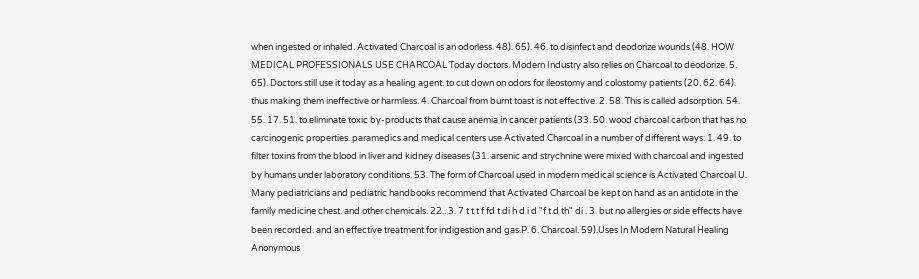when ingested or inhaled. Activated Charcoal is an odorless. 48). 65). 46. to disinfect and deodorize wounds (48. HOW MEDICAL PROFESSIONALS USE CHARCOAL Today doctors. Modern Industry also relies on Charcoal to deodorize. 5. 65). Doctors still use it today as a healing agent. to cut down on odors for ileostomy and colostomy patients (20. 62. 64). thus making them ineffective or harmless. 4. Charcoal from burnt toast is not effective. 2. 58. This is called adsorption. 54. 55. 17. 51. to eliminate toxic by-products that cause anemia in cancer patients (33. 50. wood charcoal carbon that has no carcinogenic properties. paramedics and medical centers use Activated Charcoal in a number of different ways: 1. 49. to filter toxins from the blood in liver and kidney diseases (31. arsenic and strychnine were mixed with charcoal and ingested by humans under laboratory conditions. 53. The form of Charcoal used in modern medical science is Activated Charcoal U. Many pediatricians and pediatric handbooks recommend that Activated Charcoal be kept on hand as an antidote in the family medicine chest. and other chemicals. 22.. 3. 7 t t t f fd t di h d i d "f t d th" di . 3. but no allergies or side effects have been recorded. and an effective treatment for indigestion and gas.P. 6. Charcoal. 59).Uses In Modern Natural Healing Anonymous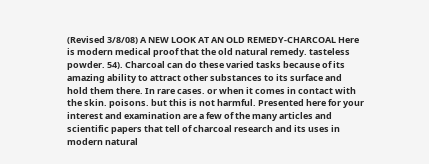(Revised 3/8/08) A NEW LOOK AT AN OLD REMEDY-CHARCOAL Here is modern medical proof that the old natural remedy. tasteless powder. 54). Charcoal can do these varied tasks because of its amazing ability to attract other substances to its surface and hold them there. In rare cases. or when it comes in contact with the skin. poisons. but this is not harmful. Presented here for your interest and examination are a few of the many articles and scientific papers that tell of charcoal research and its uses in modern natural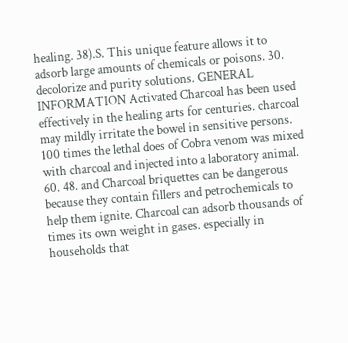healing. 38).S. This unique feature allows it to adsorb large amounts of chemicals or poisons. 30. decolorize and purity solutions. GENERAL INFORMATION Activated Charcoal has been used effectively in the healing arts for centuries. charcoal may mildly irritate the bowel in sensitive persons. 100 times the lethal does of Cobra venom was mixed with charcoal and injected into a laboratory animal. 60. 48. and Charcoal briquettes can be dangerous because they contain fillers and petrochemicals to help them ignite. Charcoal can adsorb thousands of times its own weight in gases. especially in households that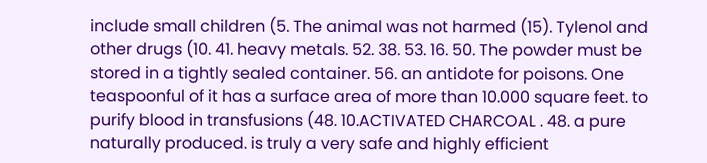include small children (5. The animal was not harmed (15). Tylenol and other drugs (10. 41. heavy metals. 52. 38. 53. 16. 50. The powder must be stored in a tightly sealed container. 56. an antidote for poisons. One teaspoonful of it has a surface area of more than 10.000 square feet. to purify blood in transfusions (48. 10.ACTIVATED CHARCOAL . 48. a pure naturally produced. is truly a very safe and highly efficient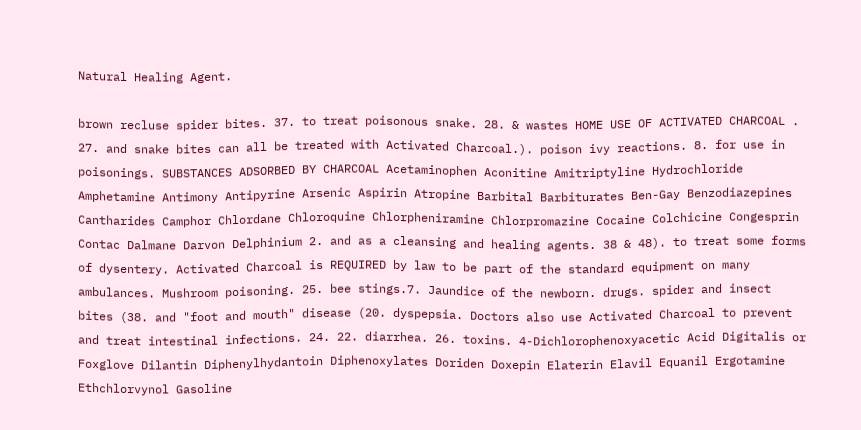Natural Healing Agent.

brown recluse spider bites. 37. to treat poisonous snake. 28. & wastes HOME USE OF ACTIVATED CHARCOAL . 27. and snake bites can all be treated with Activated Charcoal.). poison ivy reactions. 8. for use in poisonings. SUBSTANCES ADSORBED BY CHARCOAL Acetaminophen Aconitine Amitriptyline Hydrochloride Amphetamine Antimony Antipyrine Arsenic Aspirin Atropine Barbital Barbiturates Ben-Gay Benzodiazepines Cantharides Camphor Chlordane Chloroquine Chlorpheniramine Chlorpromazine Cocaine Colchicine Congesprin Contac Dalmane Darvon Delphinium 2. and as a cleansing and healing agents. 38 & 48). to treat some forms of dysentery. Activated Charcoal is REQUIRED by law to be part of the standard equipment on many ambulances. Mushroom poisoning. 25. bee stings.7. Jaundice of the newborn. drugs. spider and insect bites (38. and "foot and mouth" disease (20. dyspepsia. Doctors also use Activated Charcoal to prevent and treat intestinal infections. 24. 22. diarrhea. 26. toxins. 4-Dichlorophenoxyacetic Acid Digitalis or Foxglove Dilantin Diphenylhydantoin Diphenoxylates Doriden Doxepin Elaterin Elavil Equanil Ergotamine Ethchlorvynol Gasoline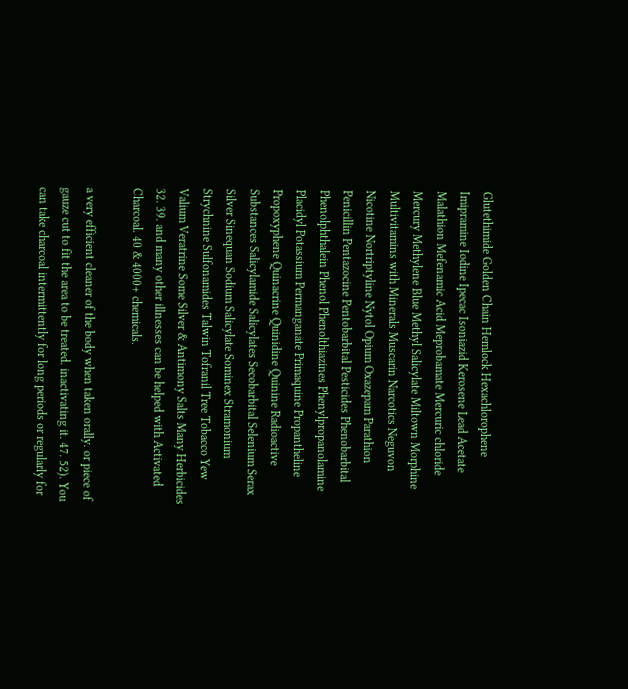Glutethimide Golden Chain Hemlock Hexachlorophene Imipramine Iodine Ipecac Isoniazid Kerosene Lead Acetate Malathion Mefenamic Acid Meprobamate Mercuric chloride Mercury Methylene Blue Methyl Salicylate Miltown Morphine Multivitamins with Minerals Muscarin Narcotics Neguvon Nicotine Nortriptyline Nytol Opium Oxazepam Parathion Penicillin Pentazocine Pentobarbital Pesticides Phenobarbital Phenolphthalein Phenol Phenolthiazines Phenylpropanolamine Placidyl Potassium Permanganate Primaquine Propantheline Propoxyphene Quinacrine Quinidine Quinine Radioactive Substances Salicylamide Salicylates Secobarbital Selenium Serax Silver Sinequan Sodium Salicylate Sominex Stramonium Strychnine Sulfonamides Talwin Tofranil Tree Tobacco Yew Valium Veratrine Some Silver & Antimony Salts Many Herbicides 32. 39. and many other illnesses can be helped with Activated Charcoal. 40 & 4000+ chemicals.

a very efficient cleaner of the body when taken orally. or piece of gauze cut to fit the area to be treated. inactivating it. 47. 52). You can take charcoal intermittently for long periods or regularly for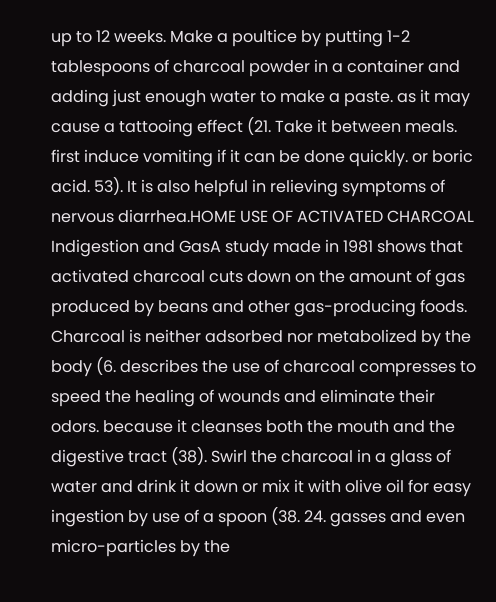up to 12 weeks. Make a poultice by putting 1-2 tablespoons of charcoal powder in a container and adding just enough water to make a paste. as it may cause a tattooing effect (21. Take it between meals. first induce vomiting if it can be done quickly. or boric acid. 53). It is also helpful in relieving symptoms of nervous diarrhea.HOME USE OF ACTIVATED CHARCOAL Indigestion and GasA study made in 1981 shows that activated charcoal cuts down on the amount of gas produced by beans and other gas-producing foods. Charcoal is neither adsorbed nor metabolized by the body (6. describes the use of charcoal compresses to speed the healing of wounds and eliminate their odors. because it cleanses both the mouth and the digestive tract (38). Swirl the charcoal in a glass of water and drink it down or mix it with olive oil for easy ingestion by use of a spoon (38. 24. gasses and even micro-particles by the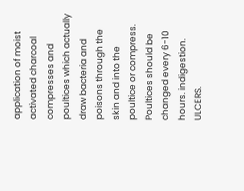application of moist activated charcoal compresses and poultices which actually draw bacteria and poisons through the skin and into the poultice or compress. Poultices should be changed every 6-10 hours. indigestion. ULCERS.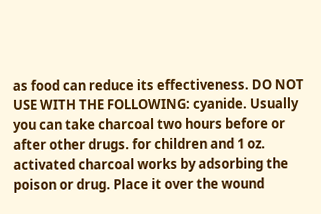as food can reduce its effectiveness. DO NOT USE WITH THE FOLLOWING: cyanide. Usually you can take charcoal two hours before or after other drugs. for children and 1 oz. activated charcoal works by adsorbing the poison or drug. Place it over the wound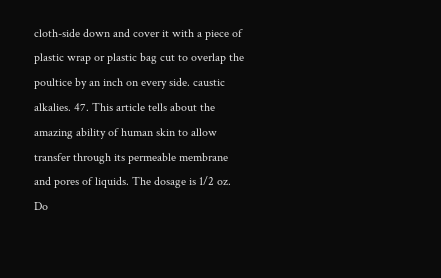cloth-side down and cover it with a piece of plastic wrap or plastic bag cut to overlap the poultice by an inch on every side. caustic alkalies. 47. This article tells about the amazing ability of human skin to allow transfer through its permeable membrane and pores of liquids. The dosage is 1/2 oz. Do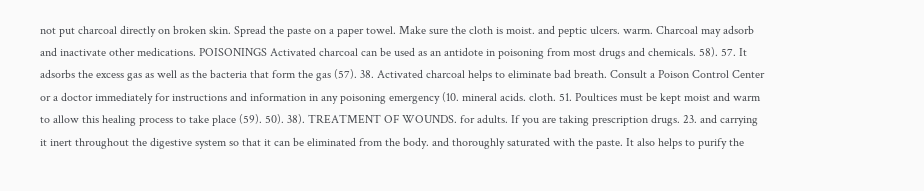not put charcoal directly on broken skin. Spread the paste on a paper towel. Make sure the cloth is moist. and peptic ulcers. warm. Charcoal may adsorb and inactivate other medications. POISONINGS Activated charcoal can be used as an antidote in poisoning from most drugs and chemicals. 58). 57. It adsorbs the excess gas as well as the bacteria that form the gas (57). 38. Activated charcoal helps to eliminate bad breath. Consult a Poison Control Center or a doctor immediately for instructions and information in any poisoning emergency (10. mineral acids. cloth. 51. Poultices must be kept moist and warm to allow this healing process to take place (59). 50). 38). TREATMENT OF WOUNDS. for adults. If you are taking prescription drugs. 23. and carrying it inert throughout the digestive system so that it can be eliminated from the body. and thoroughly saturated with the paste. It also helps to purify the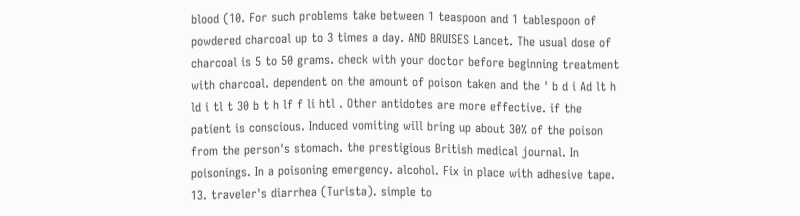blood (10. For such problems take between 1 teaspoon and 1 tablespoon of powdered charcoal up to 3 times a day. AND BRUISES Lancet. The usual dose of charcoal is 5 to 50 grams. check with your doctor before beginning treatment with charcoal. dependent on the amount of poison taken and the ' b d i Ad lt h ld i tl t 30 b t h lf f li htl . Other antidotes are more effective. if the patient is conscious. Induced vomiting will bring up about 30% of the poison from the person's stomach. the prestigious British medical journal. In poisonings. In a poisoning emergency. alcohol. Fix in place with adhesive tape. 13. traveler's diarrhea (Turista). simple to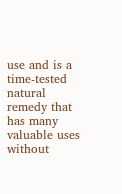use and is a time-tested natural remedy that has many valuable uses without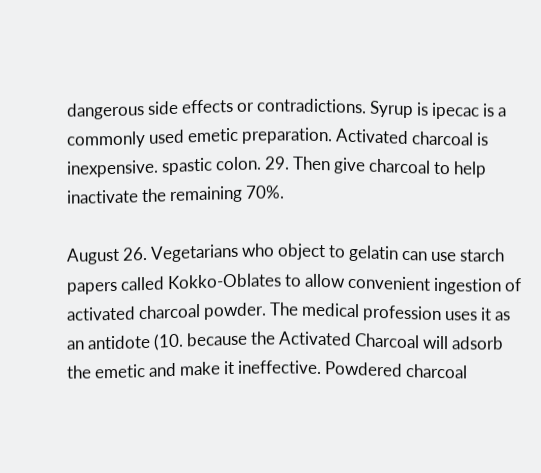dangerous side effects or contradictions. Syrup is ipecac is a commonly used emetic preparation. Activated charcoal is inexpensive. spastic colon. 29. Then give charcoal to help inactivate the remaining 70%.

August 26. Vegetarians who object to gelatin can use starch papers called Kokko-Oblates to allow convenient ingestion of activated charcoal powder. The medical profession uses it as an antidote (10. because the Activated Charcoal will adsorb the emetic and make it ineffective. Powdered charcoal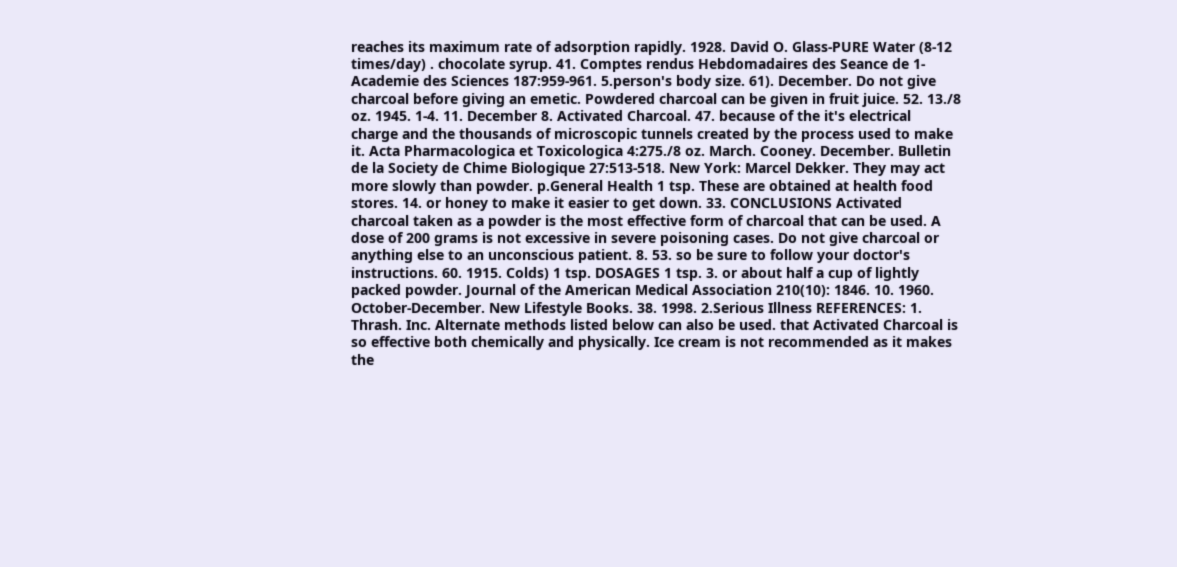reaches its maximum rate of adsorption rapidly. 1928. David O. Glass-PURE Water (8-12 times/day) . chocolate syrup. 41. Comptes rendus Hebdomadaires des Seance de 1-Academie des Sciences 187:959-961. 5.person's body size. 61). December. Do not give charcoal before giving an emetic. Powdered charcoal can be given in fruit juice. 52. 13./8 oz. 1945. 1-4. 11. December 8. Activated Charcoal. 47. because of the it's electrical charge and the thousands of microscopic tunnels created by the process used to make it. Acta Pharmacologica et Toxicologica 4:275./8 oz. March. Cooney. December. Bulletin de la Society de Chime Biologique 27:513-518. New York: Marcel Dekker. They may act more slowly than powder. p.General Health 1 tsp. These are obtained at health food stores. 14. or honey to make it easier to get down. 33. CONCLUSIONS Activated charcoal taken as a powder is the most effective form of charcoal that can be used. A dose of 200 grams is not excessive in severe poisoning cases. Do not give charcoal or anything else to an unconscious patient. 8. 53. so be sure to follow your doctor's instructions. 60. 1915. Colds) 1 tsp. DOSAGES 1 tsp. 3. or about half a cup of lightly packed powder. Journal of the American Medical Association 210(10): 1846. 10. 1960. October-December. New Lifestyle Books. 38. 1998. 2.Serious Illness REFERENCES: 1. Thrash. Inc. Alternate methods listed below can also be used. that Activated Charcoal is so effective both chemically and physically. Ice cream is not recommended as it makes the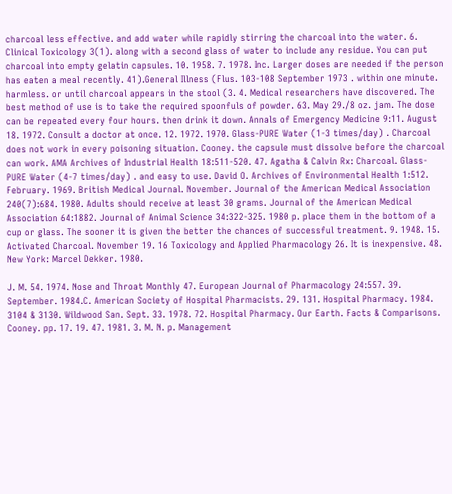charcoal less effective. and add water while rapidly stirring the charcoal into the water. 6. Clinical Toxicology 3(1). along with a second glass of water to include any residue. You can put charcoal into empty gelatin capsules. 10. 1958. 7. 1978. Inc. Larger doses are needed if the person has eaten a meal recently. 41).General Illness (Flus. 103-108 September 1973 . within one minute. harmless. or until charcoal appears in the stool (3. 4. Medical researchers have discovered. The best method of use is to take the required spoonfuls of powder. 63. May 29./8 oz. jam. The dose can be repeated every four hours. then drink it down. Annals of Emergency Medicine 9:11. August 18. 1972. Consult a doctor at once. 12. 1972. 1970. Glass-PURE Water (1-3 times/day) . Charcoal does not work in every poisoning situation. Cooney. the capsule must dissolve before the charcoal can work. AMA Archives of Industrial Health 18:511-520. 47. Agatha & Calvin Rx: Charcoal. Glass-PURE Water (4-7 times/day) . and easy to use. David O. Archives of Environmental Health 1:512. February. 1969. British Medical Journal. November. Journal of the American Medical Association 240(7):684. 1980. Adults should receive at least 30 grams. Journal of the American Medical Association 64:1882. Journal of Animal Science 34:322-325. 1980 p. place them in the bottom of a cup or glass. The sooner it is given the better the chances of successful treatment. 9. 1948. 15. Activated Charcoal. November 19. 16 Toxicology and Applied Pharmacology 26. It is inexpensive. 48. New York: Marcel Dekker. 1980.

J. M. 54. 1974. Nose and Throat Monthly 47. European Journal of Pharmacology 24:557. 39. September. 1984.C. American Society of Hospital Pharmacists. 29. 131. Hospital Pharmacy. 1984. 3104 & 3130. Wildwood San. Sept. 33. 1978. 72. Hospital Pharmacy. Our Earth. Facts & Comparisons. Cooney. pp. 17. 19. 47. 1981. 3. M. N. p. Management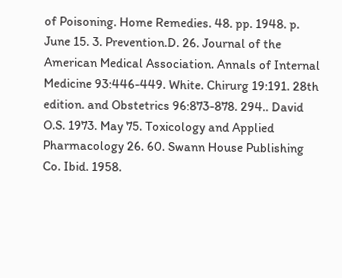of Poisoning. Home Remedies. 48. pp. 1948. p. June 15. 3. Prevention.D. 26. Journal of the American Medical Association. Annals of Internal Medicine 93:446-449. White. Chirurg 19:191. 28th edition. and Obstetrics 96:873-878. 294.. David O.S. 1973. May 75. Toxicology and Applied Pharmacology 26. 60. Swann House Publishing Co. Ibid. 1958.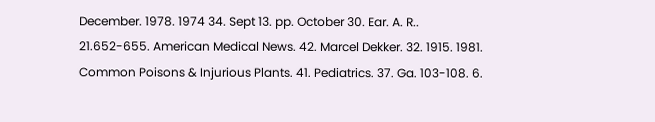December. 1978. 1974 34. Sept 13. pp. October 30. Ear. A. R.. 21.652-655. American Medical News. 42. Marcel Dekker. 32. 1915. 1981. Common Poisons & Injurious Plants. 41. Pediatrics. 37. Ga. 103-108. 6.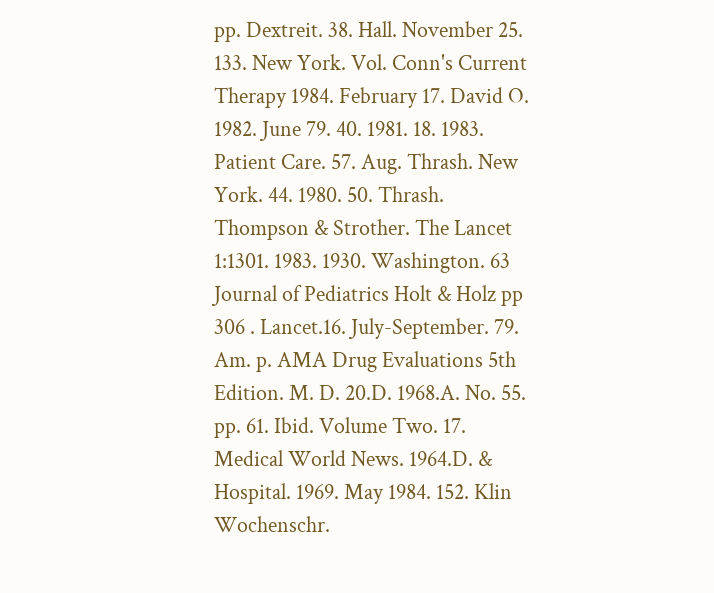pp. Dextreit. 38. Hall. November 25. 133. New York. Vol. Conn's Current Therapy 1984. February 17. David O. 1982. June 79. 40. 1981. 18. 1983. Patient Care. 57. Aug. Thrash. New York. 44. 1980. 50. Thrash. Thompson & Strother. The Lancet 1:1301. 1983. 1930. Washington. 63 Journal of Pediatrics Holt & Holz pp 306 . Lancet.16. July-September. 79. Am. p. AMA Drug Evaluations 5th Edition. M. D. 20.D. 1968.A. No. 55. pp. 61. Ibid. Volume Two. 17. Medical World News. 1964.D. & Hospital. 1969. May 1984. 152. Klin Wochenschr.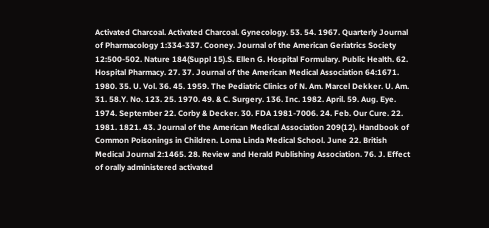Activated Charcoal. Activated Charcoal. Gynecology. 53. 54. 1967. Quarterly Journal of Pharmacology 1:334-337. Cooney. Journal of the American Geriatrics Society 12:500-502. Nature 184(Suppl 15).S. Ellen G. Hospital Formulary. Public Health. 62. Hospital Pharmacy. 27. 37. Journal of the American Medical Association 64:1671. 1980. 35. U. Vol. 36. 45. 1959. The Pediatric Clinics of N. Am. Marcel Dekker. U. Am. 31. 58.Y. No. 123. 25. 1970. 49. & C. Surgery. 136. Inc. 1982. April. 59. Aug. Eye. 1974. September 22. Corby & Decker. 30. FDA 1981-7006. 24. Feb. Our Cure. 22. 1981. 1821. 43. Journal of the American Medical Association 209(12). Handbook of Common Poisonings in Children. Loma Linda Medical School. June 22. British Medical Journal 2:1465. 28. Review and Herald Publishing Association. 76. J. Effect of orally administered activated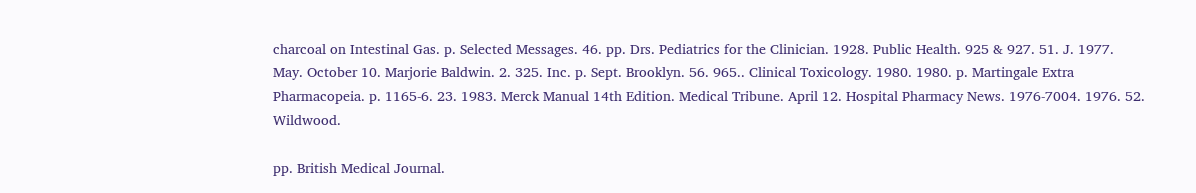charcoal on Intestinal Gas. p. Selected Messages. 46. pp. Drs. Pediatrics for the Clinician. 1928. Public Health. 925 & 927. 51. J. 1977. May. October 10. Marjorie Baldwin. 2. 325. Inc. p. Sept. Brooklyn. 56. 965.. Clinical Toxicology. 1980. 1980. p. Martingale Extra Pharmacopeia. p. 1165-6. 23. 1983. Merck Manual 14th Edition. Medical Tribune. April 12. Hospital Pharmacy News. 1976-7004. 1976. 52. Wildwood.

pp. British Medical Journal.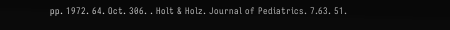pp. 1972. 64. Oct. 306. . Holt & Holz. Journal of Pediatrics. 7.63. 51.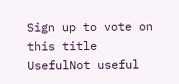Sign up to vote on this title
UsefulNot useful